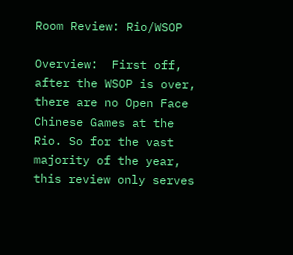Room Review: Rio/WSOP

Overview:  First off, after the WSOP is over, there are no Open Face Chinese Games at the Rio. So for the vast majority of the year, this review only serves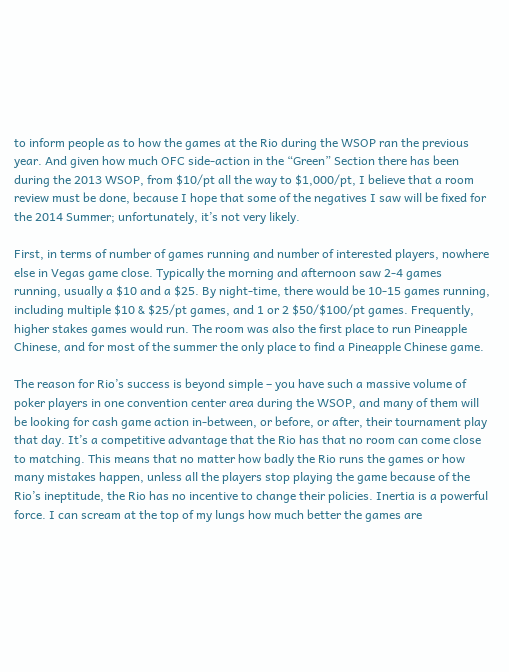to inform people as to how the games at the Rio during the WSOP ran the previous year. And given how much OFC side-action in the “Green” Section there has been during the 2013 WSOP, from $10/pt all the way to $1,000/pt, I believe that a room review must be done, because I hope that some of the negatives I saw will be fixed for the 2014 Summer; unfortunately, it’s not very likely.

First, in terms of number of games running and number of interested players, nowhere else in Vegas game close. Typically the morning and afternoon saw 2-4 games running, usually a $10 and a $25. By night-time, there would be 10-15 games running, including multiple $10 & $25/pt games, and 1 or 2 $50/$100/pt games. Frequently, higher stakes games would run. The room was also the first place to run Pineapple Chinese, and for most of the summer the only place to find a Pineapple Chinese game.

The reason for Rio’s success is beyond simple – you have such a massive volume of poker players in one convention center area during the WSOP, and many of them will be looking for cash game action in-between, or before, or after, their tournament play that day. It’s a competitive advantage that the Rio has that no room can come close to matching. This means that no matter how badly the Rio runs the games or how many mistakes happen, unless all the players stop playing the game because of the Rio’s ineptitude, the Rio has no incentive to change their policies. Inertia is a powerful force. I can scream at the top of my lungs how much better the games are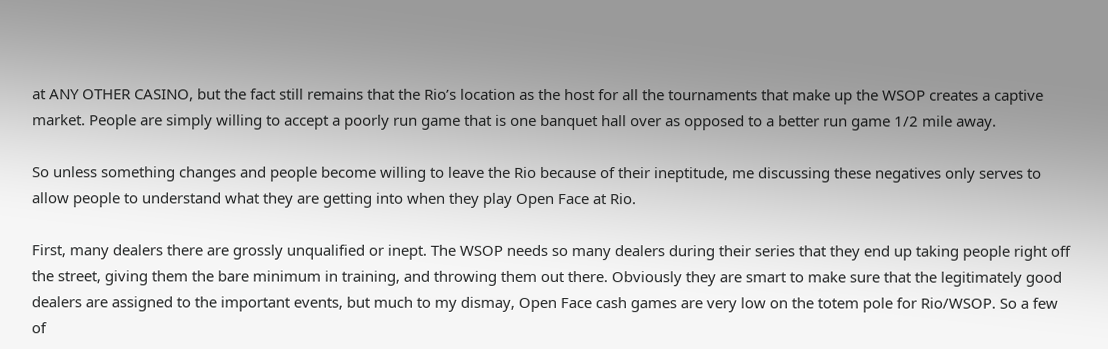at ANY OTHER CASINO, but the fact still remains that the Rio’s location as the host for all the tournaments that make up the WSOP creates a captive market. People are simply willing to accept a poorly run game that is one banquet hall over as opposed to a better run game 1/2 mile away.

So unless something changes and people become willing to leave the Rio because of their ineptitude, me discussing these negatives only serves to allow people to understand what they are getting into when they play Open Face at Rio.

First, many dealers there are grossly unqualified or inept. The WSOP needs so many dealers during their series that they end up taking people right off the street, giving them the bare minimum in training, and throwing them out there. Obviously they are smart to make sure that the legitimately good dealers are assigned to the important events, but much to my dismay, Open Face cash games are very low on the totem pole for Rio/WSOP. So a few of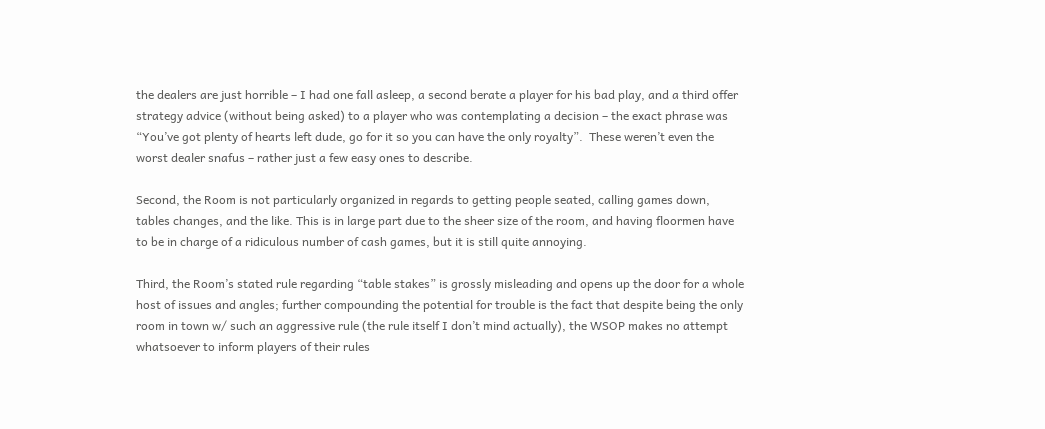the dealers are just horrible – I had one fall asleep, a second berate a player for his bad play, and a third offer strategy advice (without being asked) to a player who was contemplating a decision – the exact phrase was “You’ve got plenty of hearts left dude, go for it so you can have the only royalty”.  These weren’t even the worst dealer snafus – rather just a few easy ones to describe.

Second, the Room is not particularly organized in regards to getting people seated, calling games down, tables changes, and the like. This is in large part due to the sheer size of the room, and having floormen have to be in charge of a ridiculous number of cash games, but it is still quite annoying.

Third, the Room’s stated rule regarding “table stakes” is grossly misleading and opens up the door for a whole host of issues and angles; further compounding the potential for trouble is the fact that despite being the only room in town w/ such an aggressive rule (the rule itself I don’t mind actually), the WSOP makes no attempt whatsoever to inform players of their rules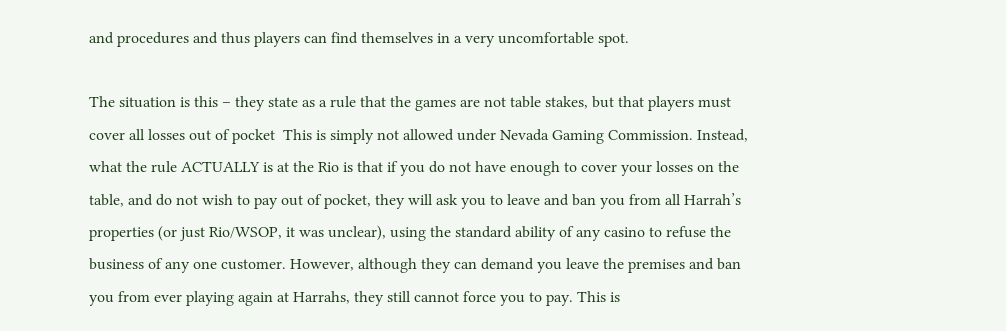and procedures and thus players can find themselves in a very uncomfortable spot.

The situation is this – they state as a rule that the games are not table stakes, but that players must cover all losses out of pocket  This is simply not allowed under Nevada Gaming Commission. Instead, what the rule ACTUALLY is at the Rio is that if you do not have enough to cover your losses on the table, and do not wish to pay out of pocket, they will ask you to leave and ban you from all Harrah’s properties (or just Rio/WSOP, it was unclear), using the standard ability of any casino to refuse the business of any one customer. However, although they can demand you leave the premises and ban you from ever playing again at Harrahs, they still cannot force you to pay. This is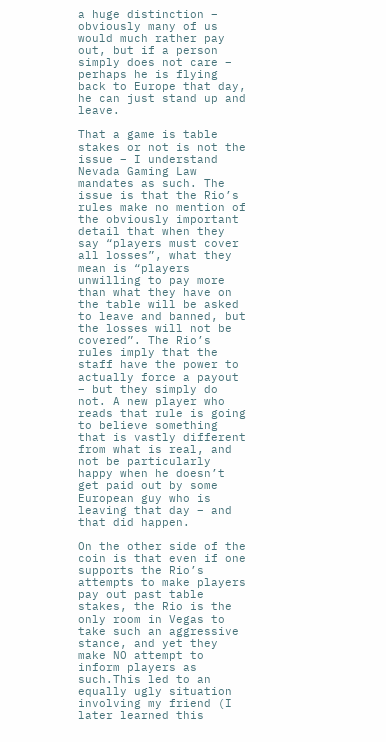a huge distinction – obviously many of us would much rather pay out, but if a person simply does not care – perhaps he is flying back to Europe that day, he can just stand up and leave.

That a game is table stakes or not is not the issue – I understand Nevada Gaming Law mandates as such. The issue is that the Rio’s rules make no mention of the obviously important detail that when they say “players must cover all losses”, what they mean is “players unwilling to pay more than what they have on the table will be asked to leave and banned, but the losses will not be covered”. The Rio’s rules imply that the staff have the power to actually force a payout – but they simply do not. A new player who reads that rule is going to believe something that is vastly different from what is real, and not be particularly happy when he doesn’t get paid out by some European guy who is leaving that day – and that did happen.

On the other side of the coin is that even if one supports the Rio’s attempts to make players pay out past table stakes, the Rio is the only room in Vegas to take such an aggressive stance, and yet they make NO attempt to inform players as such.This led to an equally ugly situation involving my friend (I later learned this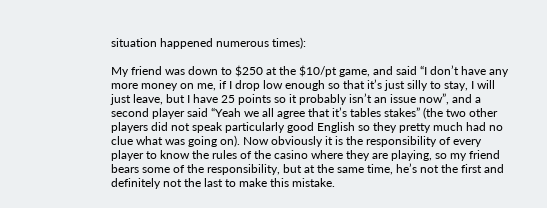situation happened numerous times):

My friend was down to $250 at the $10/pt game, and said “I don’t have any more money on me, if I drop low enough so that it’s just silly to stay, I will just leave, but I have 25 points so it probably isn’t an issue now”, and a second player said “Yeah we all agree that it’s tables stakes” (the two other players did not speak particularly good English so they pretty much had no clue what was going on). Now obviously it is the responsibility of every player to know the rules of the casino where they are playing, so my friend bears some of the responsibility, but at the same time, he’s not the first and definitely not the last to make this mistake.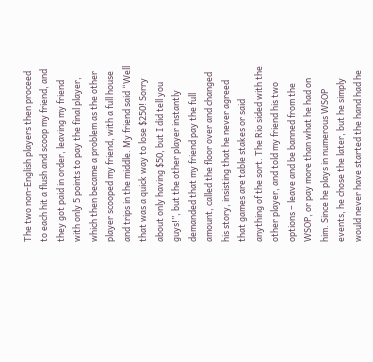The two non-English players then proceed to each hit a flush and scoop my friend, and they got paid in order, leaving my friend with only 5 points to pay the final player, which then became a problem as the other player scooped my friend, with a full house and trips in the middle. My friend said “Well that was a quick way to lose $250! Sorry about only having $50, but I did tell you guys!”, but the other player instantly demanded that my friend pay the full amount, called the floor over and changed his story, insisting that he never agreed that games are table stakes or said anything of the sort. The Rio sided with the other player, and told my friend his two options – leave and be banned from the WSOP, or pay more than what he had on him. Since he plays in numerous WSOP events, he chose the later, but he simply would never have started the hand had he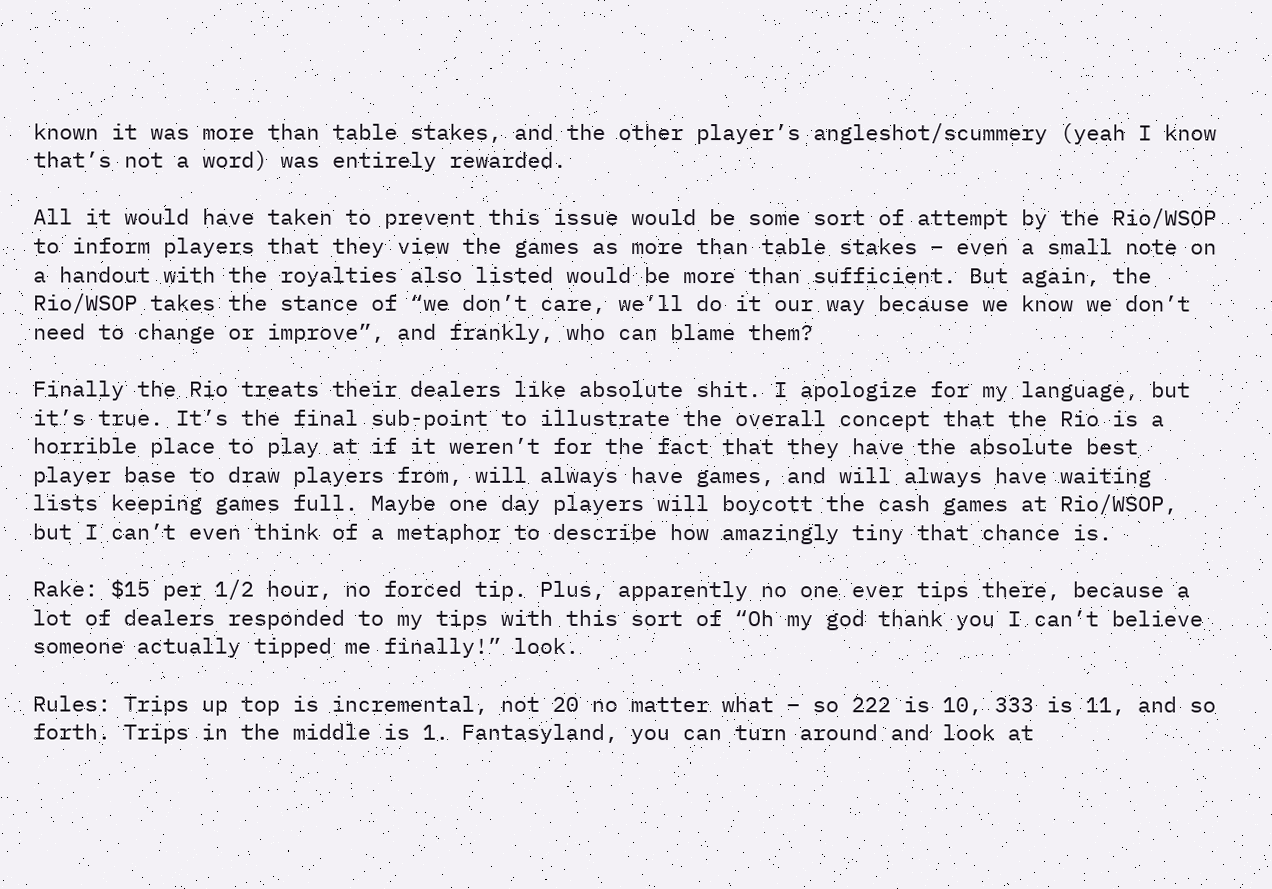known it was more than table stakes, and the other player’s angleshot/scummery (yeah I know that’s not a word) was entirely rewarded.

All it would have taken to prevent this issue would be some sort of attempt by the Rio/WSOP to inform players that they view the games as more than table stakes – even a small note on a handout with the royalties also listed would be more than sufficient. But again, the Rio/WSOP takes the stance of “we don’t care, we’ll do it our way because we know we don’t need to change or improve”, and frankly, who can blame them?

Finally the Rio treats their dealers like absolute shit. I apologize for my language, but it’s true. It’s the final sub-point to illustrate the overall concept that the Rio is a horrible place to play at if it weren’t for the fact that they have the absolute best player base to draw players from, will always have games, and will always have waiting lists keeping games full. Maybe one day players will boycott the cash games at Rio/WSOP, but I can’t even think of a metaphor to describe how amazingly tiny that chance is.

Rake: $15 per 1/2 hour, no forced tip. Plus, apparently no one ever tips there, because a lot of dealers responded to my tips with this sort of “Oh my god thank you I can’t believe someone actually tipped me finally!” look.

Rules: Trips up top is incremental, not 20 no matter what – so 222 is 10, 333 is 11, and so forth. Trips in the middle is 1. Fantasyland, you can turn around and look at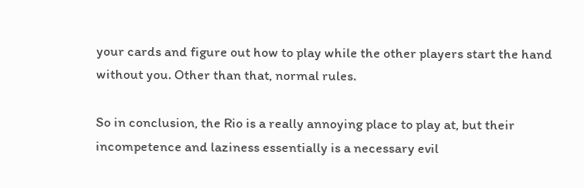your cards and figure out how to play while the other players start the hand without you. Other than that, normal rules.

So in conclusion, the Rio is a really annoying place to play at, but their incompetence and laziness essentially is a necessary evil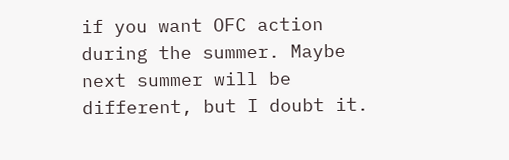if you want OFC action during the summer. Maybe next summer will be different, but I doubt it.